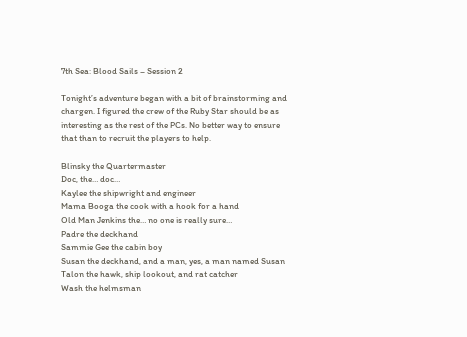7th Sea: Blood Sails – Session 2

Tonight’s adventure began with a bit of brainstorming and chargen. I figured the crew of the Ruby Star should be as interesting as the rest of the PCs. No better way to ensure that than to recruit the players to help.

Blinsky the Quartermaster
Doc, the… doc…
Kaylee the shipwright and engineer
Mama Booga the cook with a hook for a hand
Old Man Jenkins the… no one is really sure…
Padre the deckhand
Sammie Gee the cabin boy
Susan the deckhand, and a man, yes, a man named Susan
Talon the hawk, ship lookout, and rat catcher
Wash the helmsman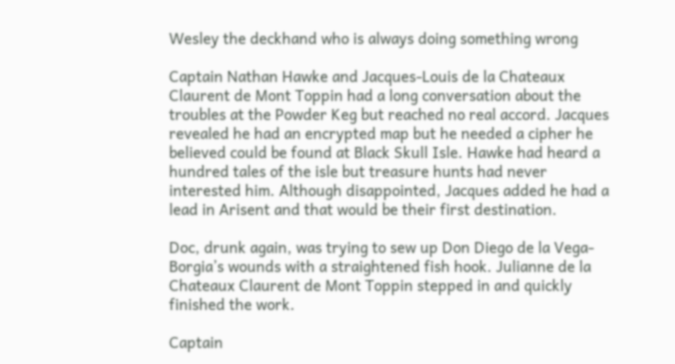Wesley the deckhand who is always doing something wrong

Captain Nathan Hawke and Jacques-Louis de la Chateaux Claurent de Mont Toppin had a long conversation about the troubles at the Powder Keg but reached no real accord. Jacques revealed he had an encrypted map but he needed a cipher he believed could be found at Black Skull Isle. Hawke had heard a hundred tales of the isle but treasure hunts had never interested him. Although disappointed, Jacques added he had a lead in Arisent and that would be their first destination.

Doc, drunk again, was trying to sew up Don Diego de la Vega-Borgia’s wounds with a straightened fish hook. Julianne de la Chateaux Claurent de Mont Toppin stepped in and quickly finished the work.

Captain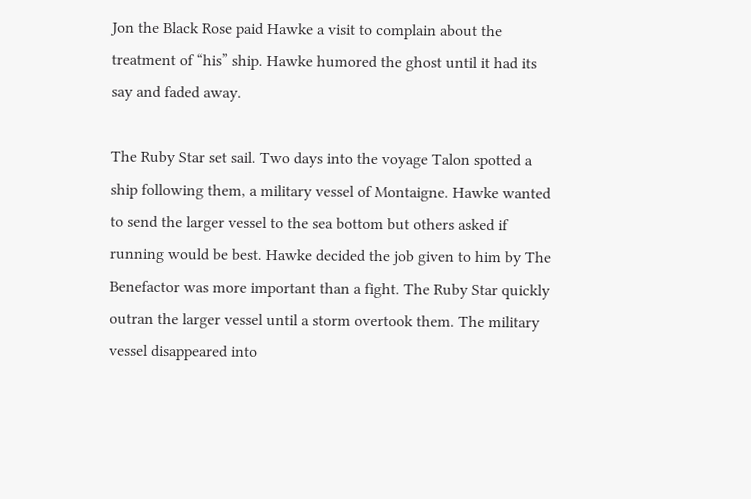Jon the Black Rose paid Hawke a visit to complain about the treatment of “his” ship. Hawke humored the ghost until it had its say and faded away.

The Ruby Star set sail. Two days into the voyage Talon spotted a ship following them, a military vessel of Montaigne. Hawke wanted to send the larger vessel to the sea bottom but others asked if running would be best. Hawke decided the job given to him by The Benefactor was more important than a fight. The Ruby Star quickly outran the larger vessel until a storm overtook them. The military vessel disappeared into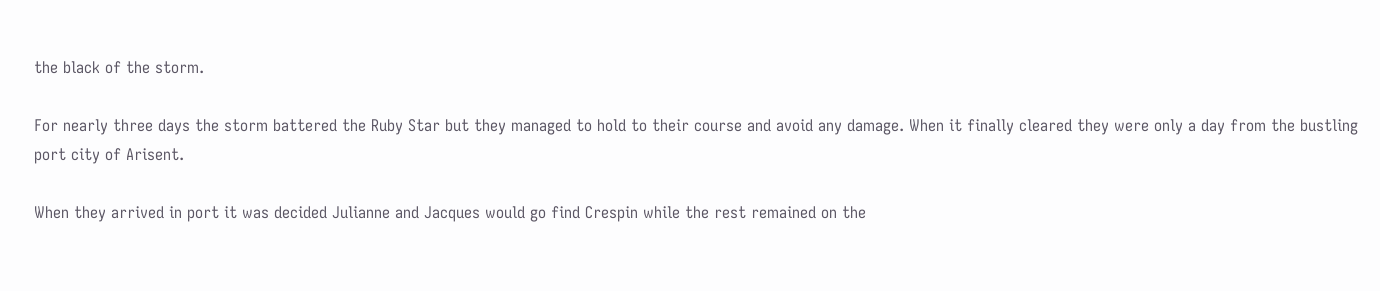the black of the storm.

For nearly three days the storm battered the Ruby Star but they managed to hold to their course and avoid any damage. When it finally cleared they were only a day from the bustling port city of Arisent.

When they arrived in port it was decided Julianne and Jacques would go find Crespin while the rest remained on the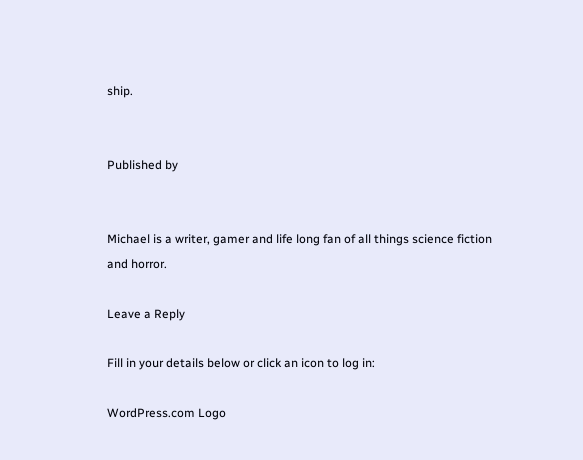ship.


Published by


Michael is a writer, gamer and life long fan of all things science fiction and horror.

Leave a Reply

Fill in your details below or click an icon to log in:

WordPress.com Logo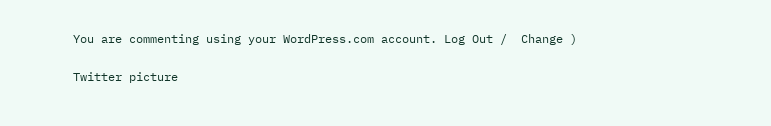You are commenting using your WordPress.com account. Log Out /  Change )

Twitter picture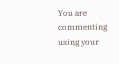You are commenting using your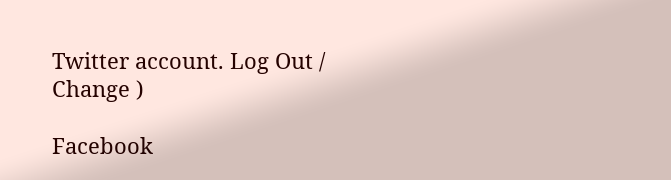Twitter account. Log Out /  Change )

Facebook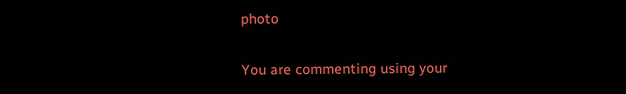photo

You are commenting using your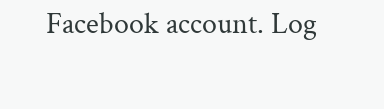Facebook account. Log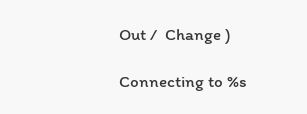Out /  Change )

Connecting to %s